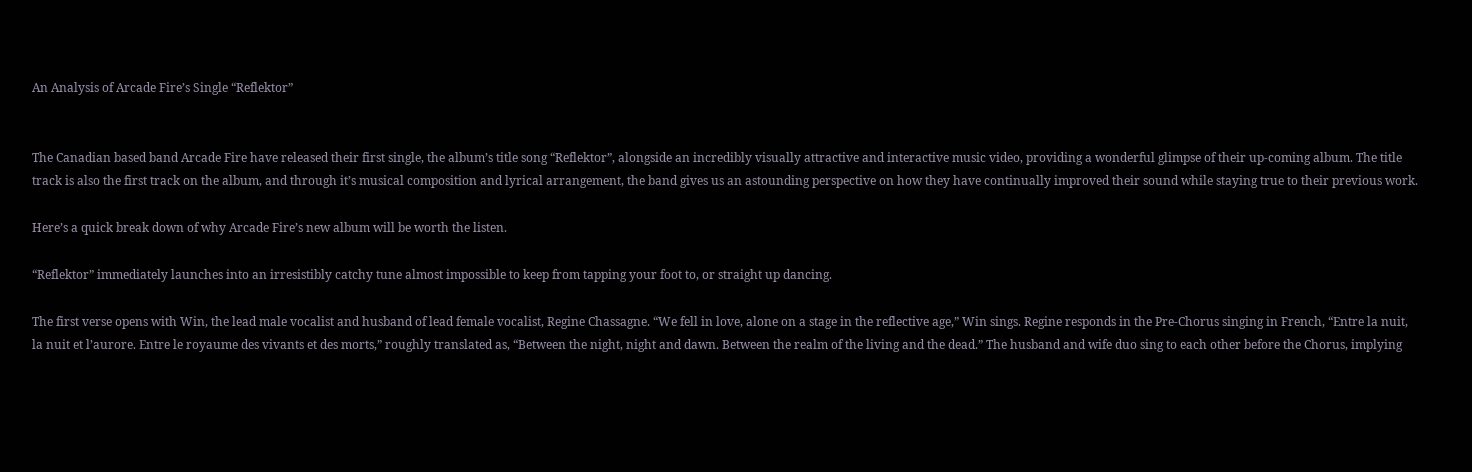An Analysis of Arcade Fire’s Single “Reflektor”


The Canadian based band Arcade Fire have released their first single, the album’s title song “Reflektor”, alongside an incredibly visually attractive and interactive music video, providing a wonderful glimpse of their up-coming album. The title track is also the first track on the album, and through it’s musical composition and lyrical arrangement, the band gives us an astounding perspective on how they have continually improved their sound while staying true to their previous work.

Here’s a quick break down of why Arcade Fire’s new album will be worth the listen.

“Reflektor” immediately launches into an irresistibly catchy tune almost impossible to keep from tapping your foot to, or straight up dancing.

The first verse opens with Win, the lead male vocalist and husband of lead female vocalist, Regine Chassagne. “We fell in love, alone on a stage in the reflective age,” Win sings. Regine responds in the Pre-Chorus singing in French, “Entre la nuit, la nuit et l’aurore. Entre le royaume des vivants et des morts,” roughly translated as, “Between the night, night and dawn. Between the realm of the living and the dead.” The husband and wife duo sing to each other before the Chorus, implying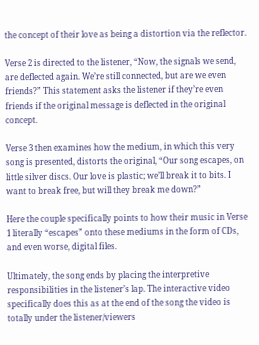the concept of their love as being a distortion via the reflector.

Verse 2 is directed to the listener, “Now, the signals we send, are deflected again. We’re still connected, but are we even friends?” This statement asks the listener if they’re even friends if the original message is deflected in the original concept.

Verse 3 then examines how the medium, in which this very song is presented, distorts the original, “Our song escapes, on little silver discs. Our love is plastic; we’ll break it to bits. I want to break free, but will they break me down?”

Here the couple specifically points to how their music in Verse 1 literally “escapes” onto these mediums in the form of CDs, and even worse, digital files.

Ultimately, the song ends by placing the interpretive responsibilities in the listener’s lap. The interactive video specifically does this as at the end of the song the video is totally under the listener/viewers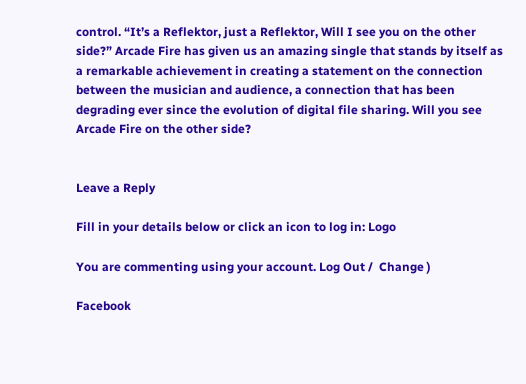control. “It’s a Reflektor, just a Reflektor, Will I see you on the other side?” Arcade Fire has given us an amazing single that stands by itself as a remarkable achievement in creating a statement on the connection between the musician and audience, a connection that has been degrading ever since the evolution of digital file sharing. Will you see Arcade Fire on the other side?


Leave a Reply

Fill in your details below or click an icon to log in: Logo

You are commenting using your account. Log Out /  Change )

Facebook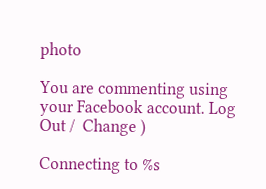photo

You are commenting using your Facebook account. Log Out /  Change )

Connecting to %s